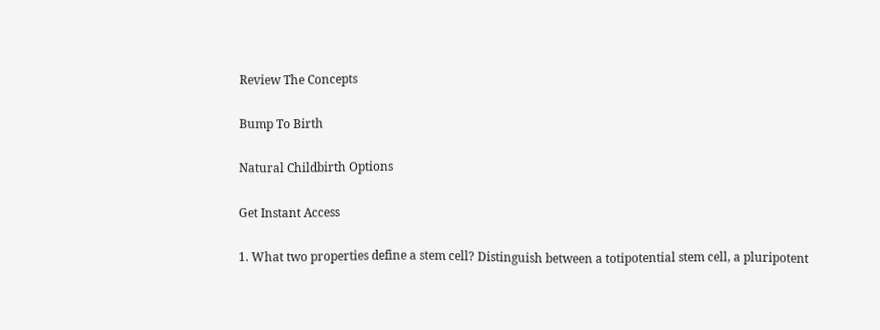Review The Concepts

Bump To Birth

Natural Childbirth Options

Get Instant Access

1. What two properties define a stem cell? Distinguish between a totipotential stem cell, a pluripotent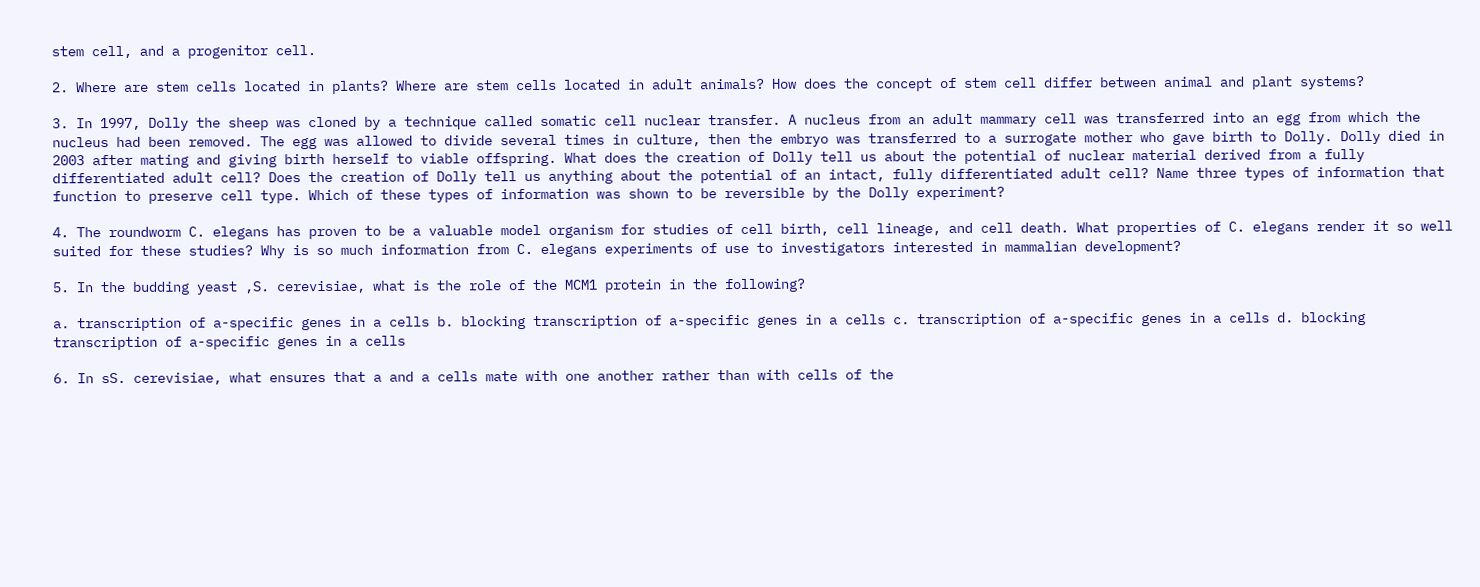stem cell, and a progenitor cell.

2. Where are stem cells located in plants? Where are stem cells located in adult animals? How does the concept of stem cell differ between animal and plant systems?

3. In 1997, Dolly the sheep was cloned by a technique called somatic cell nuclear transfer. A nucleus from an adult mammary cell was transferred into an egg from which the nucleus had been removed. The egg was allowed to divide several times in culture, then the embryo was transferred to a surrogate mother who gave birth to Dolly. Dolly died in 2003 after mating and giving birth herself to viable offspring. What does the creation of Dolly tell us about the potential of nuclear material derived from a fully differentiated adult cell? Does the creation of Dolly tell us anything about the potential of an intact, fully differentiated adult cell? Name three types of information that function to preserve cell type. Which of these types of information was shown to be reversible by the Dolly experiment?

4. The roundworm C. elegans has proven to be a valuable model organism for studies of cell birth, cell lineage, and cell death. What properties of C. elegans render it so well suited for these studies? Why is so much information from C. elegans experiments of use to investigators interested in mammalian development?

5. In the budding yeast ,S. cerevisiae, what is the role of the MCM1 protein in the following?

a. transcription of a-specific genes in a cells b. blocking transcription of a-specific genes in a cells c. transcription of a-specific genes in a cells d. blocking transcription of a-specific genes in a cells

6. In sS. cerevisiae, what ensures that a and a cells mate with one another rather than with cells of the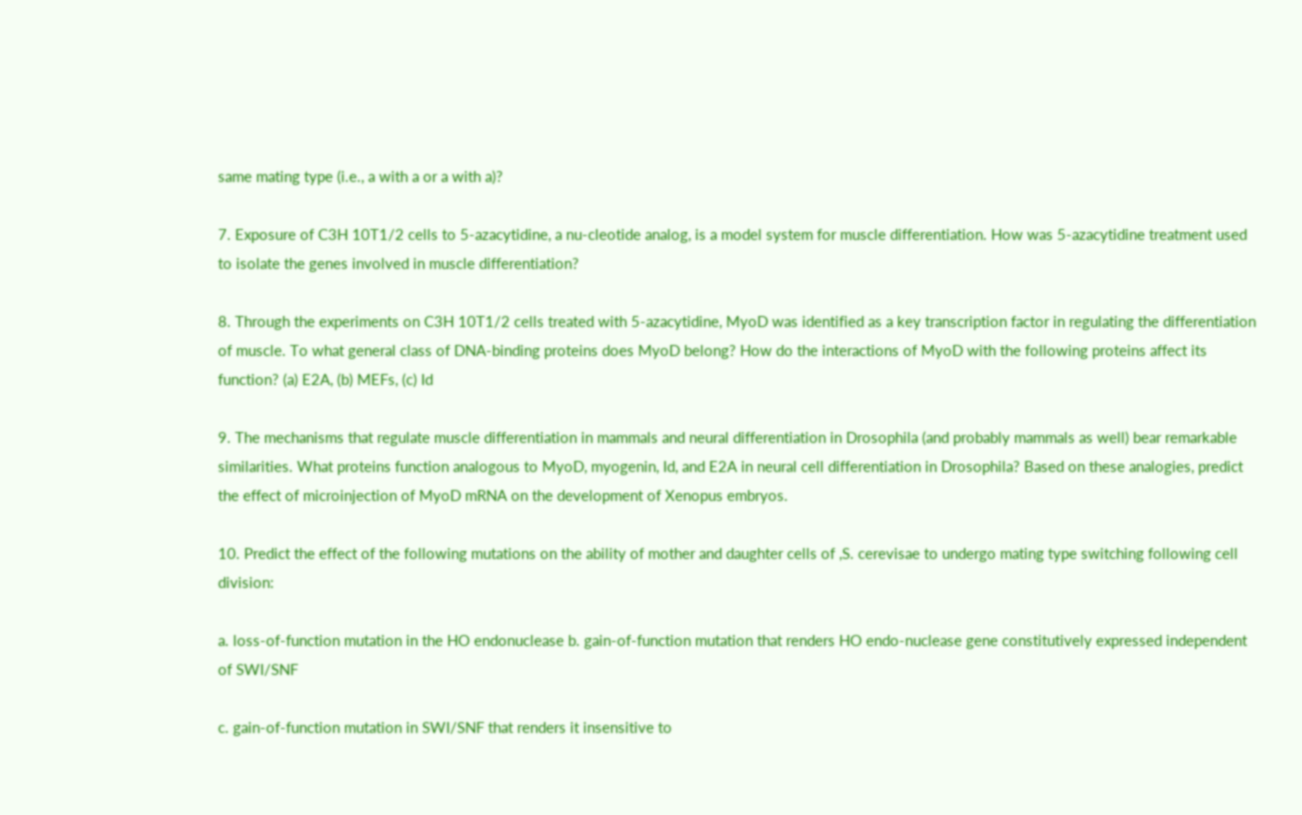same mating type (i.e., a with a or a with a)?

7. Exposure of C3H 10T1/2 cells to 5-azacytidine, a nu-cleotide analog, is a model system for muscle differentiation. How was 5-azacytidine treatment used to isolate the genes involved in muscle differentiation?

8. Through the experiments on C3H 10T1/2 cells treated with 5-azacytidine, MyoD was identified as a key transcription factor in regulating the differentiation of muscle. To what general class of DNA-binding proteins does MyoD belong? How do the interactions of MyoD with the following proteins affect its function? (a) E2A, (b) MEFs, (c) Id

9. The mechanisms that regulate muscle differentiation in mammals and neural differentiation in Drosophila (and probably mammals as well) bear remarkable similarities. What proteins function analogous to MyoD, myogenin, Id, and E2A in neural cell differentiation in Drosophila? Based on these analogies, predict the effect of microinjection of MyoD mRNA on the development of Xenopus embryos.

10. Predict the effect of the following mutations on the ability of mother and daughter cells of ,S. cerevisae to undergo mating type switching following cell division:

a. loss-of-function mutation in the HO endonuclease b. gain-of-function mutation that renders HO endo-nuclease gene constitutively expressed independent of SWI/SNF

c. gain-of-function mutation in SWI/SNF that renders it insensitive to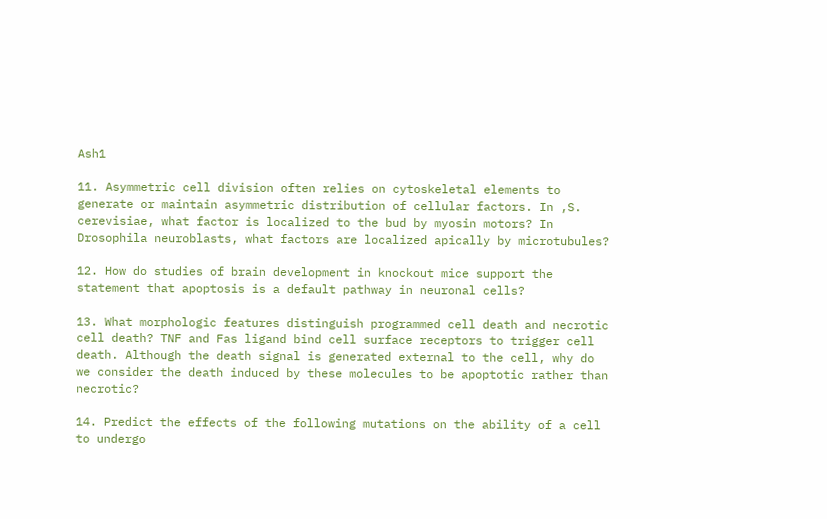Ash1

11. Asymmetric cell division often relies on cytoskeletal elements to generate or maintain asymmetric distribution of cellular factors. In ,S. cerevisiae, what factor is localized to the bud by myosin motors? In Drosophila neuroblasts, what factors are localized apically by microtubules?

12. How do studies of brain development in knockout mice support the statement that apoptosis is a default pathway in neuronal cells?

13. What morphologic features distinguish programmed cell death and necrotic cell death? TNF and Fas ligand bind cell surface receptors to trigger cell death. Although the death signal is generated external to the cell, why do we consider the death induced by these molecules to be apoptotic rather than necrotic?

14. Predict the effects of the following mutations on the ability of a cell to undergo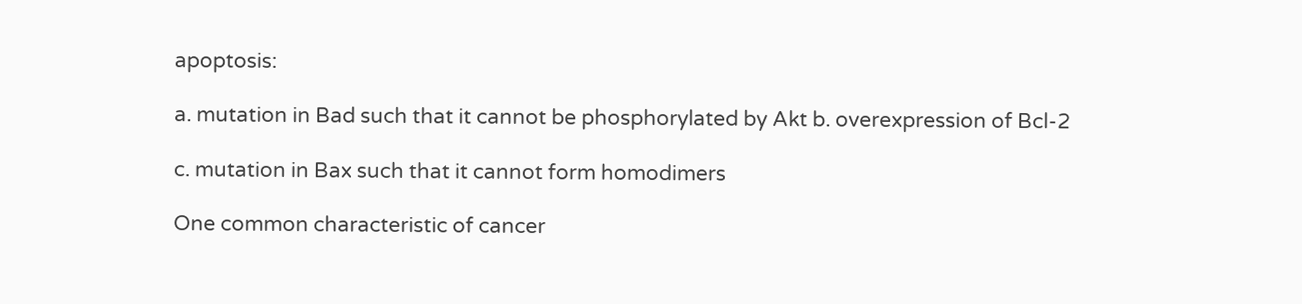apoptosis:

a. mutation in Bad such that it cannot be phosphorylated by Akt b. overexpression of Bcl-2

c. mutation in Bax such that it cannot form homodimers

One common characteristic of cancer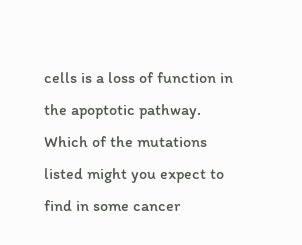cells is a loss of function in the apoptotic pathway. Which of the mutations listed might you expect to find in some cancer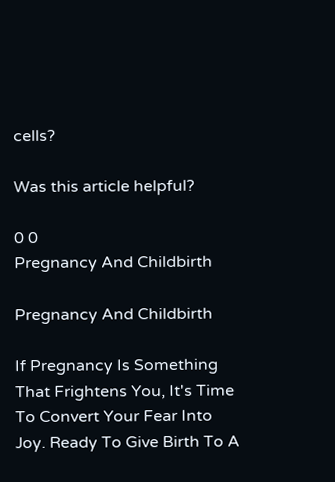cells?

Was this article helpful?

0 0
Pregnancy And Childbirth

Pregnancy And Childbirth

If Pregnancy Is Something That Frightens You, It's Time To Convert Your Fear Into Joy. Ready To Give Birth To A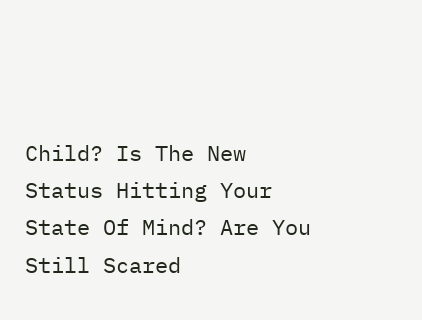Child? Is The New Status Hitting Your State Of Mind? Are You Still Scared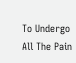To Undergo All The Pain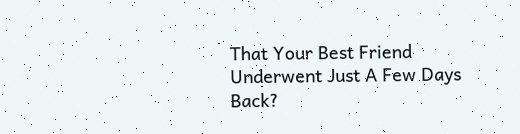That Your Best Friend Underwent Just A Few Days Back?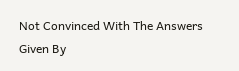Not Convinced With The Answers Given By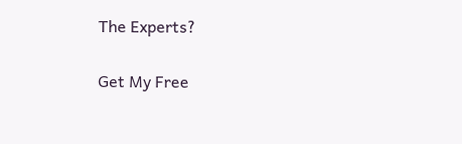The Experts?

Get My Free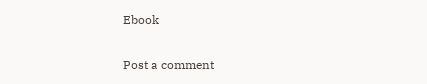Ebook

Post a comment